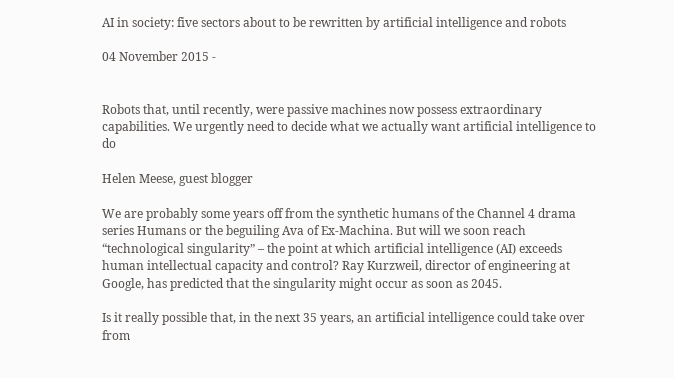AI in society: five sectors about to be rewritten by artificial intelligence and robots

04 November 2015 -


Robots that, until recently, were passive machines now possess extraordinary capabilities. We urgently need to decide what we actually want artificial intelligence to do

Helen Meese, guest blogger

We are probably some years off from the synthetic humans of the Channel 4 drama series Humans or the beguiling Ava of Ex-Machina. But will we soon reach “technological singularity” – the point at which artificial intelligence (AI) exceeds human intellectual capacity and control? Ray Kurzweil, director of engineering at Google, has predicted that the singularity might occur as soon as 2045.

Is it really possible that, in the next 35 years, an artificial intelligence could take over from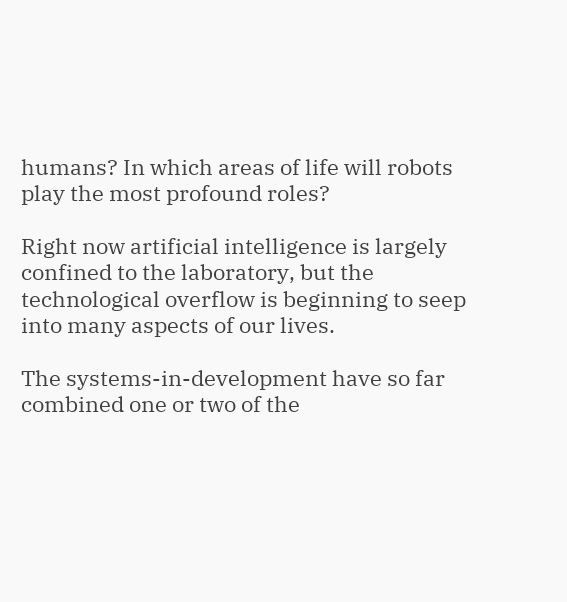humans? In which areas of life will robots play the most profound roles?

Right now artificial intelligence is largely confined to the laboratory, but the technological overflow is beginning to seep into many aspects of our lives.

The systems-in-development have so far combined one or two of the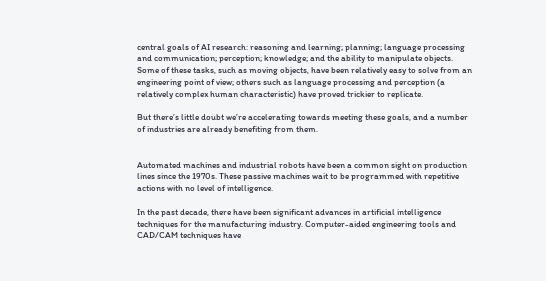central goals of AI research: reasoning and learning; planning; language processing and communication; perception; knowledge; and the ability to manipulate objects. Some of these tasks, such as moving objects, have been relatively easy to solve from an engineering point of view; others such as language processing and perception (a relatively complex human characteristic) have proved trickier to replicate.

But there’s little doubt we’re accelerating towards meeting these goals, and a number of industries are already benefiting from them.


Automated machines and industrial robots have been a common sight on production lines since the 1970s. These passive machines wait to be programmed with repetitive actions with no level of intelligence.

In the past decade, there have been significant advances in artificial intelligence techniques for the manufacturing industry. Computer-aided engineering tools and CAD/CAM techniques have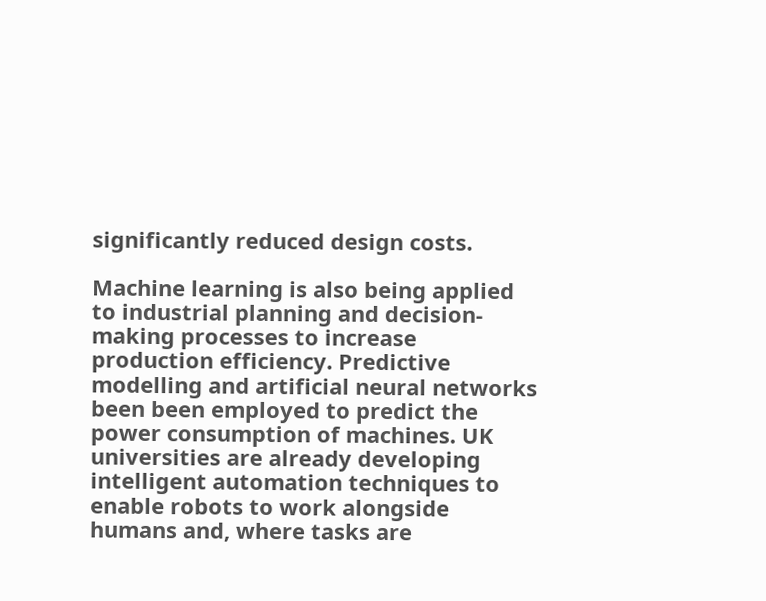significantly reduced design costs.

Machine learning is also being applied to industrial planning and decision-making processes to increase production efficiency. Predictive modelling and artificial neural networks been been employed to predict the power consumption of machines. UK universities are already developing intelligent automation techniques to enable robots to work alongside humans and, where tasks are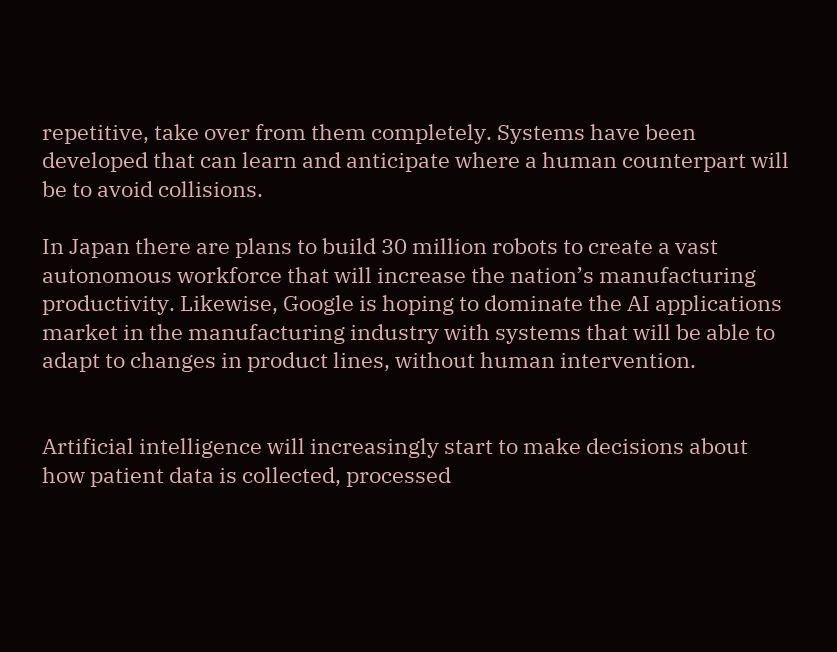repetitive, take over from them completely. Systems have been developed that can learn and anticipate where a human counterpart will be to avoid collisions.

In Japan there are plans to build 30 million robots to create a vast autonomous workforce that will increase the nation’s manufacturing productivity. Likewise, Google is hoping to dominate the AI applications market in the manufacturing industry with systems that will be able to adapt to changes in product lines, without human intervention.


Artificial intelligence will increasingly start to make decisions about how patient data is collected, processed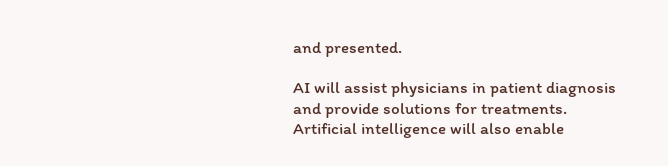and presented.

AI will assist physicians in patient diagnosis and provide solutions for treatments. Artificial intelligence will also enable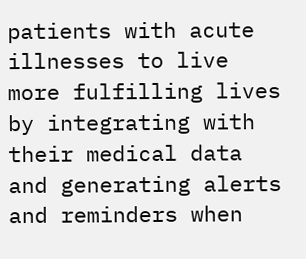patients with acute illnesses to live more fulfilling lives by integrating with their medical data and generating alerts and reminders when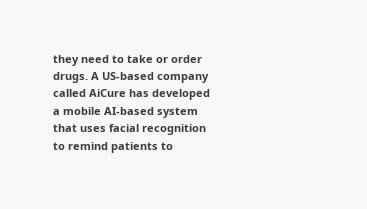they need to take or order drugs. A US-based company called AiCure has developed a mobile AI-based system that uses facial recognition to remind patients to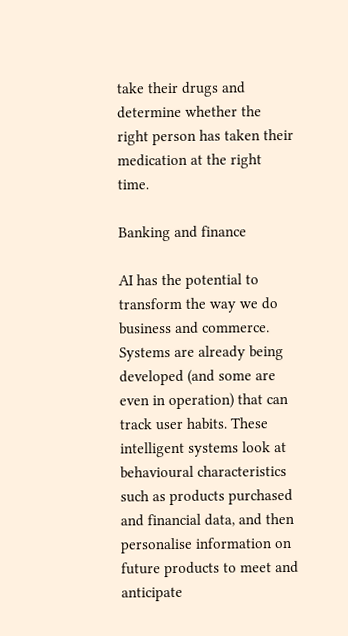take their drugs and determine whether the right person has taken their medication at the right time.

Banking and finance

AI has the potential to transform the way we do business and commerce. Systems are already being developed (and some are even in operation) that can track user habits. These intelligent systems look at behavioural characteristics such as products purchased and financial data, and then personalise information on future products to meet and anticipate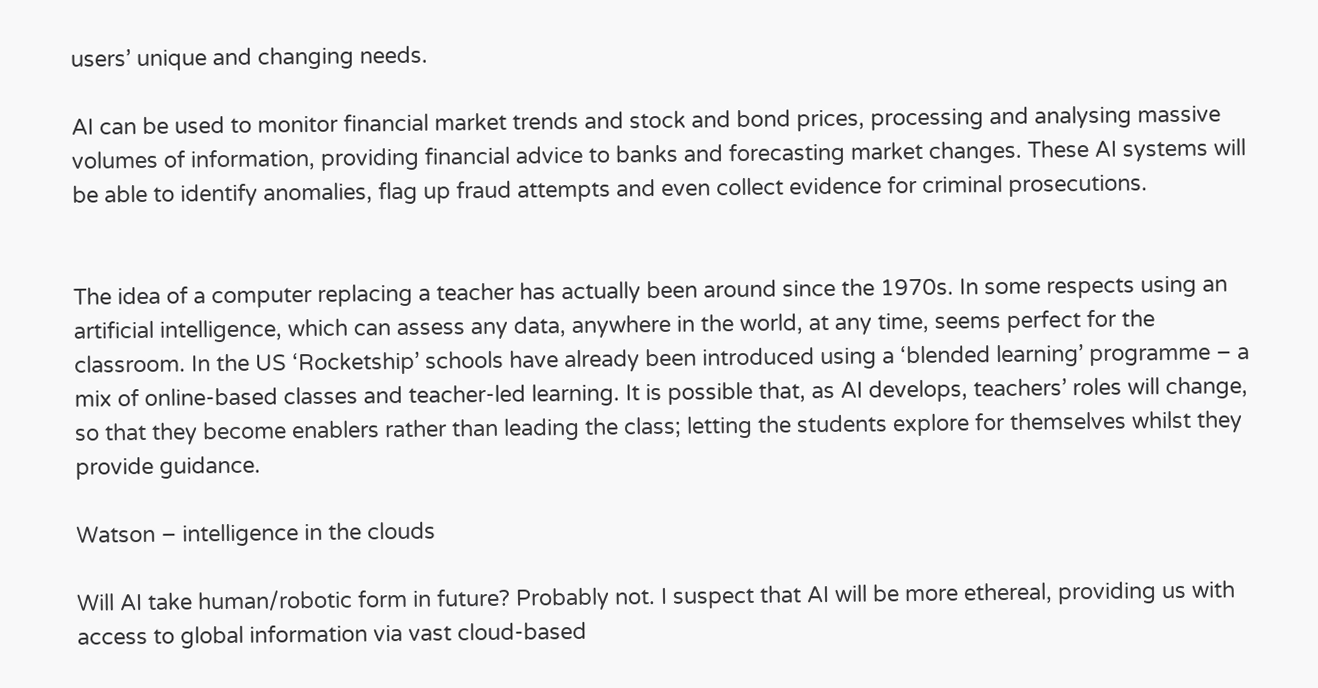users’ unique and changing needs.

AI can be used to monitor financial market trends and stock and bond prices, processing and analysing massive volumes of information, providing financial advice to banks and forecasting market changes. These AI systems will be able to identify anomalies, flag up fraud attempts and even collect evidence for criminal prosecutions.


The idea of a computer replacing a teacher has actually been around since the 1970s. In some respects using an artificial intelligence, which can assess any data, anywhere in the world, at any time, seems perfect for the classroom. In the US ‘Rocketship’ schools have already been introduced using a ‘blended learning’ programme – a mix of online-based classes and teacher-led learning. It is possible that, as AI develops, teachers’ roles will change, so that they become enablers rather than leading the class; letting the students explore for themselves whilst they provide guidance.

Watson – intelligence in the clouds

Will AI take human/robotic form in future? Probably not. I suspect that AI will be more ethereal, providing us with access to global information via vast cloud-based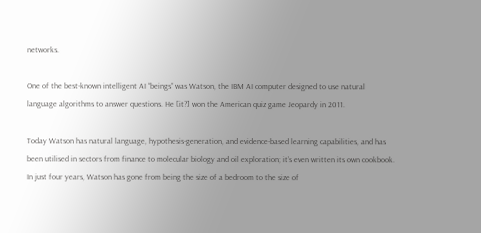networks.

One of the best-known intelligent AI “beings” was Watson, the IBM AI computer designed to use natural language algorithms to answer questions. He [it?] won the American quiz game Jeopardy in 2011.

Today Watson has natural language, hypothesis-generation, and evidence-based learning capabilities, and has been utilised in sectors from finance to molecular biology and oil exploration; it’s even written its own cookbook. In just four years, Watson has gone from being the size of a bedroom to the size of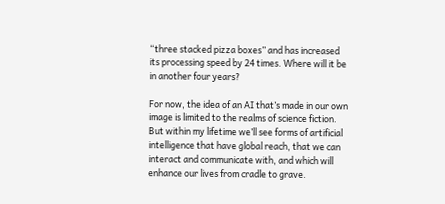“three stacked pizza boxes” and has increased its processing speed by 24 times. Where will it be in another four years?

For now, the idea of an AI that’s made in our own image is limited to the realms of science fiction. But within my lifetime we’ll see forms of artificial intelligence that have global reach, that we can interact and communicate with, and which will enhance our lives from cradle to grave.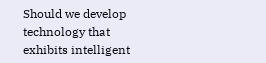Should we develop technology that exhibits intelligent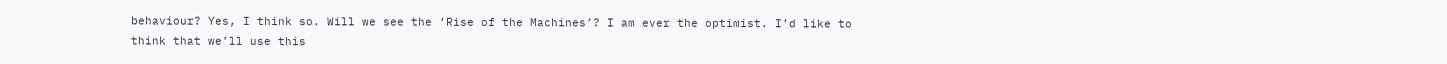behaviour? Yes, I think so. Will we see the ‘Rise of the Machines’? I am ever the optimist. I’d like to think that we’ll use this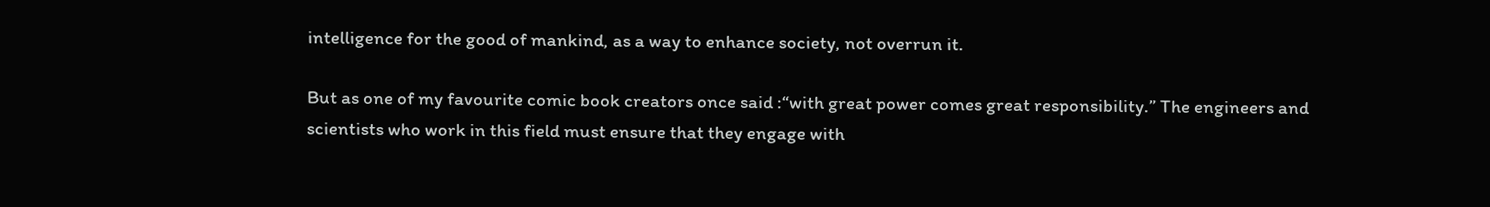intelligence for the good of mankind, as a way to enhance society, not overrun it.

But as one of my favourite comic book creators once said :“with great power comes great responsibility.” The engineers and scientists who work in this field must ensure that they engage with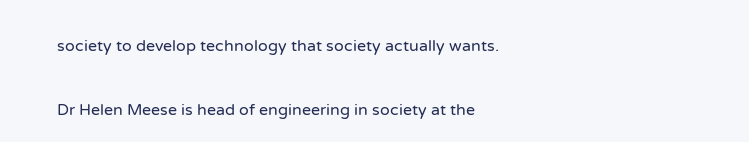society to develop technology that society actually wants.

Dr Helen Meese is head of engineering in society at the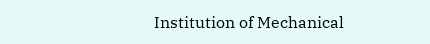Institution of Mechanical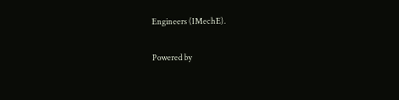Engineers (IMechE).

Powered by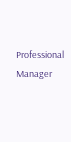Professional Manager